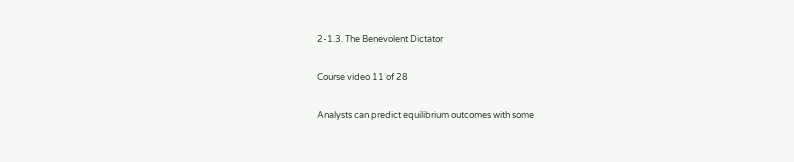2-1.3. The Benevolent Dictator

Course video 11 of 28

Analysts can predict equilibrium outcomes with some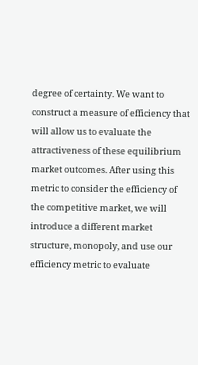degree of certainty. We want to construct a measure of efficiency that will allow us to evaluate the attractiveness of these equilibrium market outcomes. After using this metric to consider the efficiency of the competitive market, we will introduce a different market structure, monopoly, and use our efficiency metric to evaluate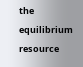the equilibrium resource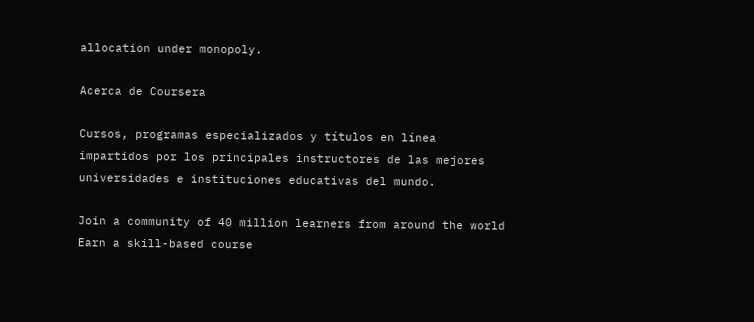allocation under monopoly.

Acerca de Coursera

Cursos, programas especializados y títulos en línea impartidos por los principales instructores de las mejores universidades e instituciones educativas del mundo.

Join a community of 40 million learners from around the world
Earn a skill-based course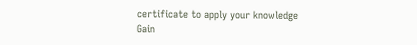certificate to apply your knowledge
Gain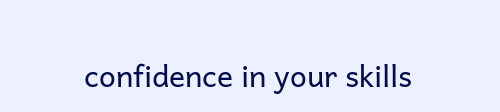confidence in your skills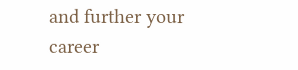and further your career